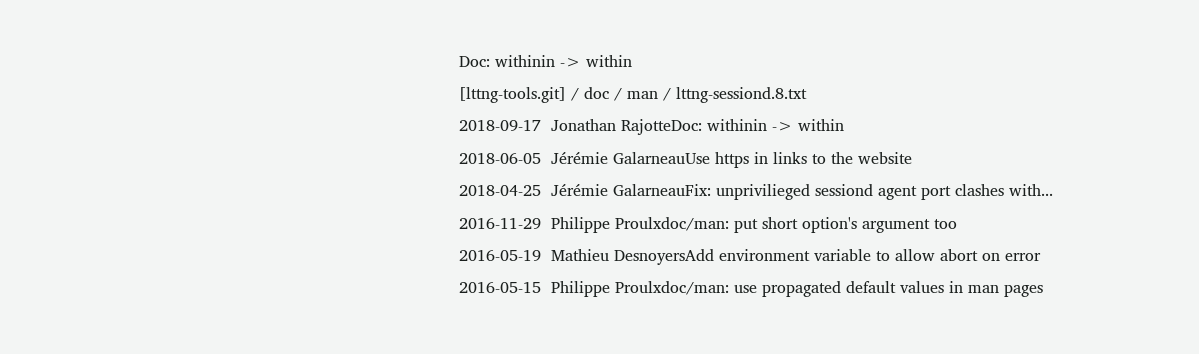Doc: withinin -> within
[lttng-tools.git] / doc / man / lttng-sessiond.8.txt
2018-09-17  Jonathan RajotteDoc: withinin -> within
2018-06-05  Jérémie GalarneauUse https in links to the website
2018-04-25  Jérémie GalarneauFix: unprivilieged sessiond agent port clashes with...
2016-11-29  Philippe Proulxdoc/man: put short option's argument too
2016-05-19  Mathieu DesnoyersAdd environment variable to allow abort on error
2016-05-15  Philippe Proulxdoc/man: use propagated default values in man pages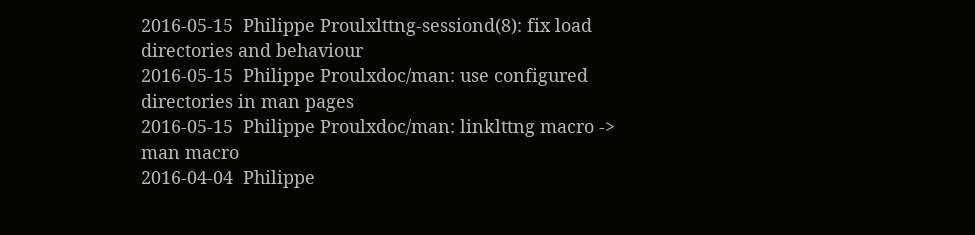2016-05-15  Philippe Proulxlttng-sessiond(8): fix load directories and behaviour
2016-05-15  Philippe Proulxdoc/man: use configured directories in man pages
2016-05-15  Philippe Proulxdoc/man: linklttng macro -> man macro
2016-04-04  Philippe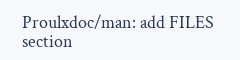Proulxdoc/man: add FILES section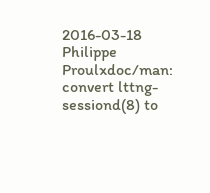2016-03-18  Philippe Proulxdoc/man: convert lttng-sessiond(8) to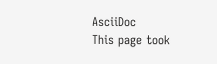AsciiDoc
This page took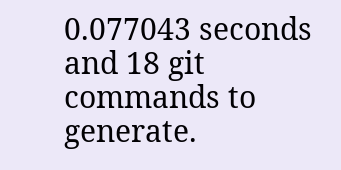0.077043 seconds and 18 git commands to generate.